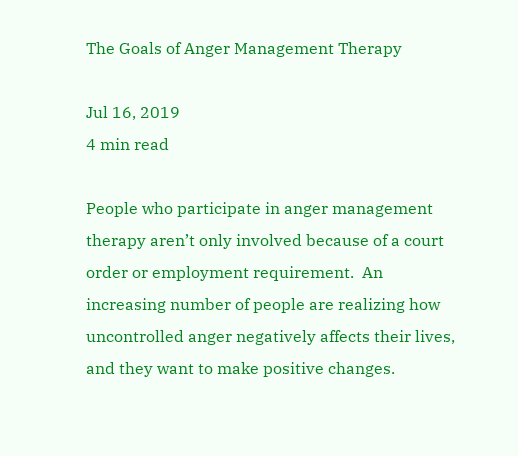The Goals of Anger Management Therapy

Jul 16, 2019
4 min read

People who participate in anger management therapy aren’t only involved because of a court order or employment requirement.  An increasing number of people are realizing how uncontrolled anger negatively affects their lives, and they want to make positive changes.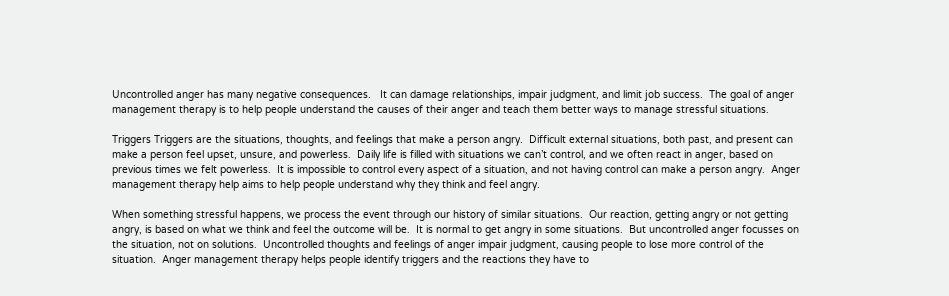Uncontrolled anger has many negative consequences.   It can damage relationships, impair judgment, and limit job success.  The goal of anger management therapy is to help people understand the causes of their anger and teach them better ways to manage stressful situations.

Triggers Triggers are the situations, thoughts, and feelings that make a person angry.  Difficult external situations, both past, and present can make a person feel upset, unsure, and powerless.  Daily life is filled with situations we can’t control, and we often react in anger, based on previous times we felt powerless.  It is impossible to control every aspect of a situation, and not having control can make a person angry.  Anger management therapy help aims to help people understand why they think and feel angry.

When something stressful happens, we process the event through our history of similar situations.  Our reaction, getting angry or not getting angry, is based on what we think and feel the outcome will be.  It is normal to get angry in some situations.  But uncontrolled anger focusses on the situation, not on solutions.  Uncontrolled thoughts and feelings of anger impair judgment, causing people to lose more control of the situation.  Anger management therapy helps people identify triggers and the reactions they have to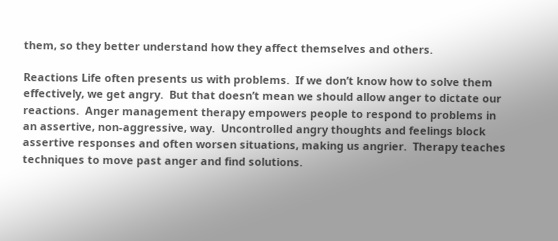them, so they better understand how they affect themselves and others.

Reactions Life often presents us with problems.  If we don’t know how to solve them effectively, we get angry.  But that doesn’t mean we should allow anger to dictate our reactions.  Anger management therapy empowers people to respond to problems in an assertive, non-aggressive, way.  Uncontrolled angry thoughts and feelings block assertive responses and often worsen situations, making us angrier.  Therapy teaches techniques to move past anger and find solutions.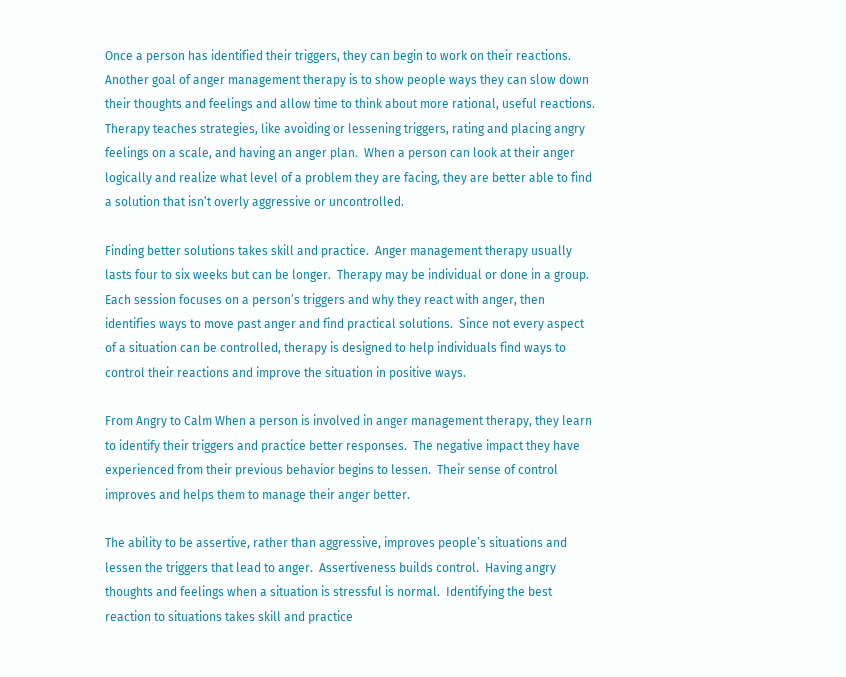Once a person has identified their triggers, they can begin to work on their reactions.  Another goal of anger management therapy is to show people ways they can slow down their thoughts and feelings and allow time to think about more rational, useful reactions.  Therapy teaches strategies, like avoiding or lessening triggers, rating and placing angry feelings on a scale, and having an anger plan.  When a person can look at their anger logically and realize what level of a problem they are facing, they are better able to find a solution that isn’t overly aggressive or uncontrolled.

Finding better solutions takes skill and practice.  Anger management therapy usually lasts four to six weeks but can be longer.  Therapy may be individual or done in a group.  Each session focuses on a person’s triggers and why they react with anger, then identifies ways to move past anger and find practical solutions.  Since not every aspect of a situation can be controlled, therapy is designed to help individuals find ways to control their reactions and improve the situation in positive ways.

From Angry to Calm When a person is involved in anger management therapy, they learn to identify their triggers and practice better responses.  The negative impact they have experienced from their previous behavior begins to lessen.  Their sense of control improves and helps them to manage their anger better.

The ability to be assertive, rather than aggressive, improves people’s situations and lessen the triggers that lead to anger.  Assertiveness builds control.  Having angry thoughts and feelings when a situation is stressful is normal.  Identifying the best reaction to situations takes skill and practice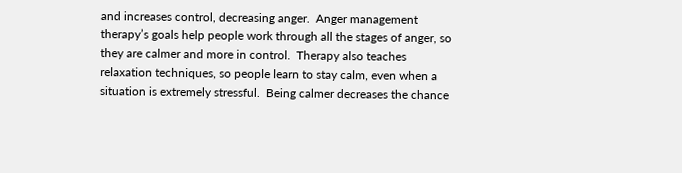and increases control, decreasing anger.  Anger management therapy’s goals help people work through all the stages of anger, so they are calmer and more in control.  Therapy also teaches relaxation techniques, so people learn to stay calm, even when a situation is extremely stressful.  Being calmer decreases the chance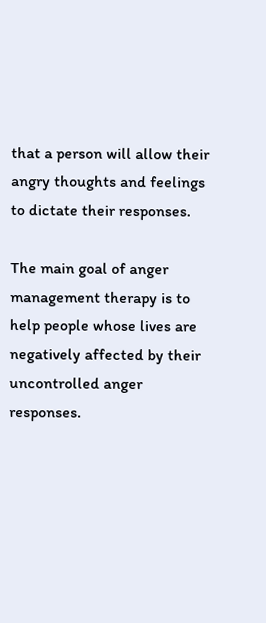that a person will allow their angry thoughts and feelings to dictate their responses.

The main goal of anger management therapy is to help people whose lives are negatively affected by their uncontrolled anger responses.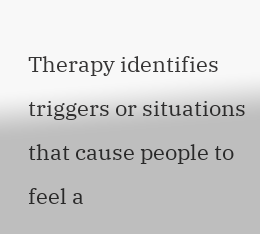Therapy identifies triggers or situations that cause people to feel a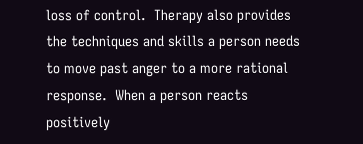loss of control.  Therapy also provides the techniques and skills a person needs to move past anger to a more rational response.  When a person reacts positively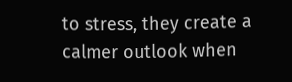to stress, they create a calmer outlook when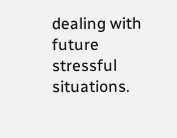dealing with future stressful situations.